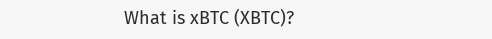What is xBTC (XBTC)?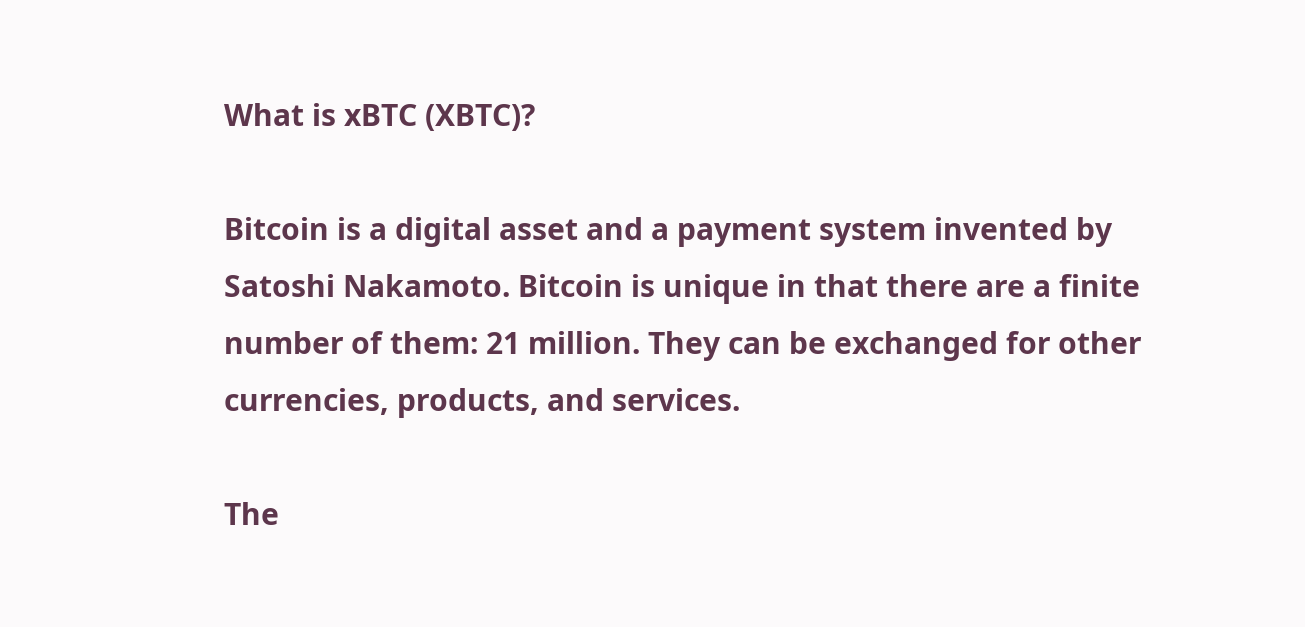What is xBTC (XBTC)?

Bitcoin is a digital asset and a payment system invented by Satoshi Nakamoto. Bitcoin is unique in that there are a finite number of them: 21 million. They can be exchanged for other currencies, products, and services.

The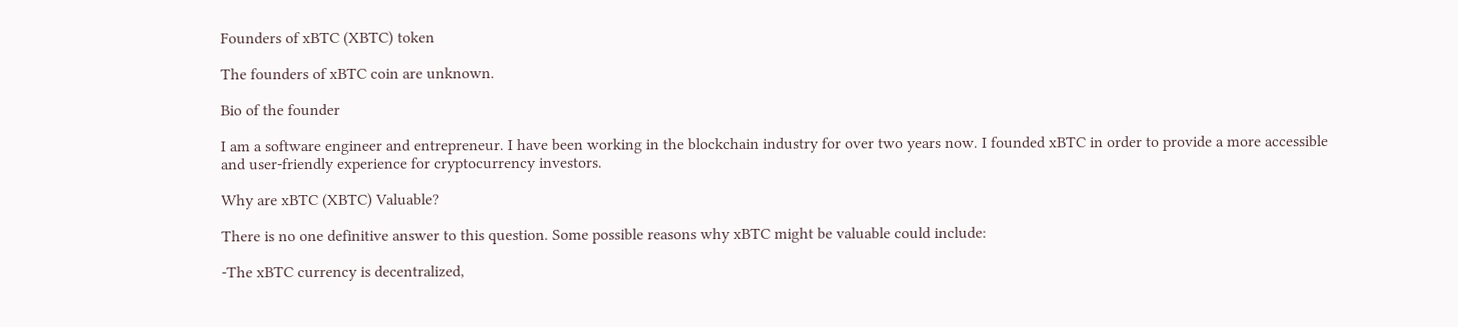Founders of xBTC (XBTC) token

The founders of xBTC coin are unknown.

Bio of the founder

I am a software engineer and entrepreneur. I have been working in the blockchain industry for over two years now. I founded xBTC in order to provide a more accessible and user-friendly experience for cryptocurrency investors.

Why are xBTC (XBTC) Valuable?

There is no one definitive answer to this question. Some possible reasons why xBTC might be valuable could include:

-The xBTC currency is decentralized,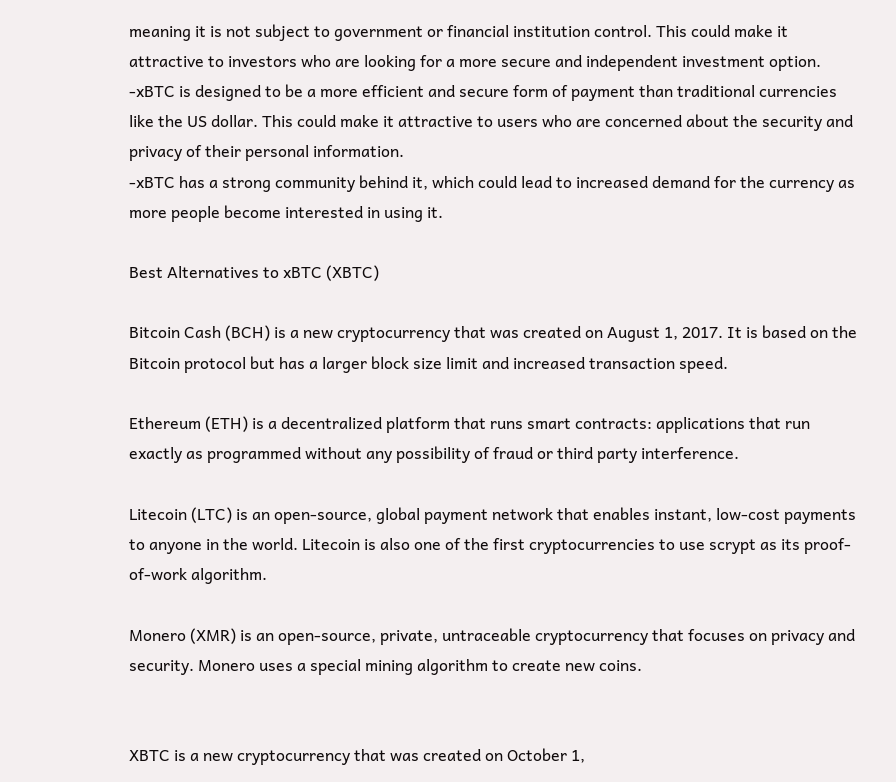meaning it is not subject to government or financial institution control. This could make it attractive to investors who are looking for a more secure and independent investment option.
-xBTC is designed to be a more efficient and secure form of payment than traditional currencies like the US dollar. This could make it attractive to users who are concerned about the security and privacy of their personal information.
-xBTC has a strong community behind it, which could lead to increased demand for the currency as more people become interested in using it.

Best Alternatives to xBTC (XBTC)

Bitcoin Cash (BCH) is a new cryptocurrency that was created on August 1, 2017. It is based on the Bitcoin protocol but has a larger block size limit and increased transaction speed.

Ethereum (ETH) is a decentralized platform that runs smart contracts: applications that run exactly as programmed without any possibility of fraud or third party interference.

Litecoin (LTC) is an open-source, global payment network that enables instant, low-cost payments to anyone in the world. Litecoin is also one of the first cryptocurrencies to use scrypt as its proof-of-work algorithm.

Monero (XMR) is an open-source, private, untraceable cryptocurrency that focuses on privacy and security. Monero uses a special mining algorithm to create new coins.


XBTC is a new cryptocurrency that was created on October 1,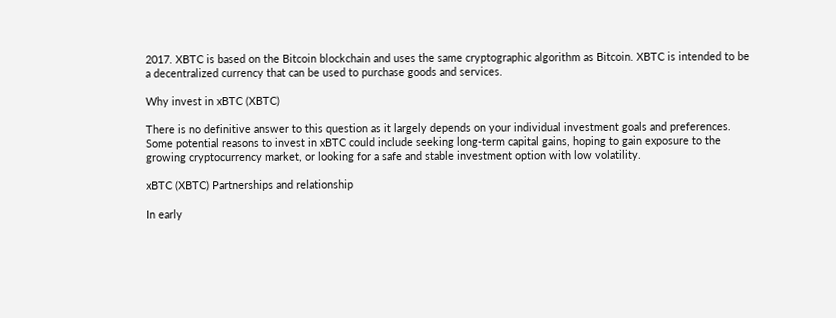2017. XBTC is based on the Bitcoin blockchain and uses the same cryptographic algorithm as Bitcoin. XBTC is intended to be a decentralized currency that can be used to purchase goods and services.

Why invest in xBTC (XBTC)

There is no definitive answer to this question as it largely depends on your individual investment goals and preferences. Some potential reasons to invest in xBTC could include seeking long-term capital gains, hoping to gain exposure to the growing cryptocurrency market, or looking for a safe and stable investment option with low volatility.

xBTC (XBTC) Partnerships and relationship

In early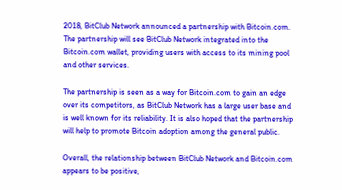2018, BitClub Network announced a partnership with Bitcoin.com. The partnership will see BitClub Network integrated into the Bitcoin.com wallet, providing users with access to its mining pool and other services.

The partnership is seen as a way for Bitcoin.com to gain an edge over its competitors, as BitClub Network has a large user base and is well known for its reliability. It is also hoped that the partnership will help to promote Bitcoin adoption among the general public.

Overall, the relationship between BitClub Network and Bitcoin.com appears to be positive,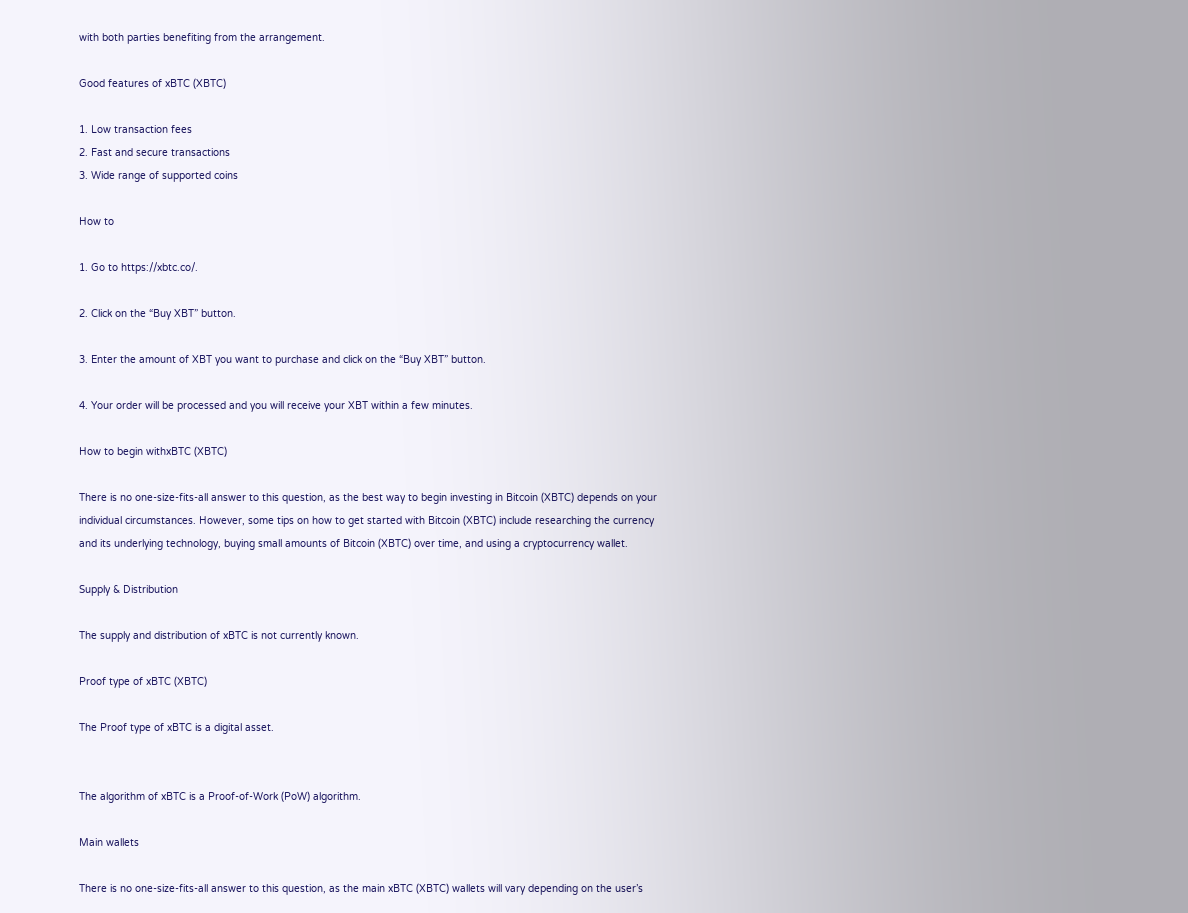with both parties benefiting from the arrangement.

Good features of xBTC (XBTC)

1. Low transaction fees
2. Fast and secure transactions
3. Wide range of supported coins

How to

1. Go to https://xbtc.co/.

2. Click on the “Buy XBT” button.

3. Enter the amount of XBT you want to purchase and click on the “Buy XBT” button.

4. Your order will be processed and you will receive your XBT within a few minutes.

How to begin withxBTC (XBTC)

There is no one-size-fits-all answer to this question, as the best way to begin investing in Bitcoin (XBTC) depends on your individual circumstances. However, some tips on how to get started with Bitcoin (XBTC) include researching the currency and its underlying technology, buying small amounts of Bitcoin (XBTC) over time, and using a cryptocurrency wallet.

Supply & Distribution

The supply and distribution of xBTC is not currently known.

Proof type of xBTC (XBTC)

The Proof type of xBTC is a digital asset.


The algorithm of xBTC is a Proof-of-Work (PoW) algorithm.

Main wallets

There is no one-size-fits-all answer to this question, as the main xBTC (XBTC) wallets will vary depending on the user’s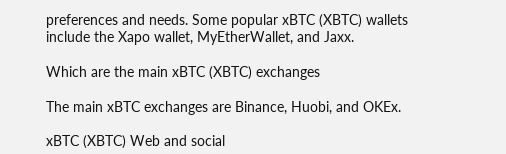preferences and needs. Some popular xBTC (XBTC) wallets include the Xapo wallet, MyEtherWallet, and Jaxx.

Which are the main xBTC (XBTC) exchanges

The main xBTC exchanges are Binance, Huobi, and OKEx.

xBTC (XBTC) Web and social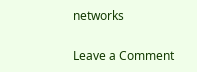networks

Leave a Comment